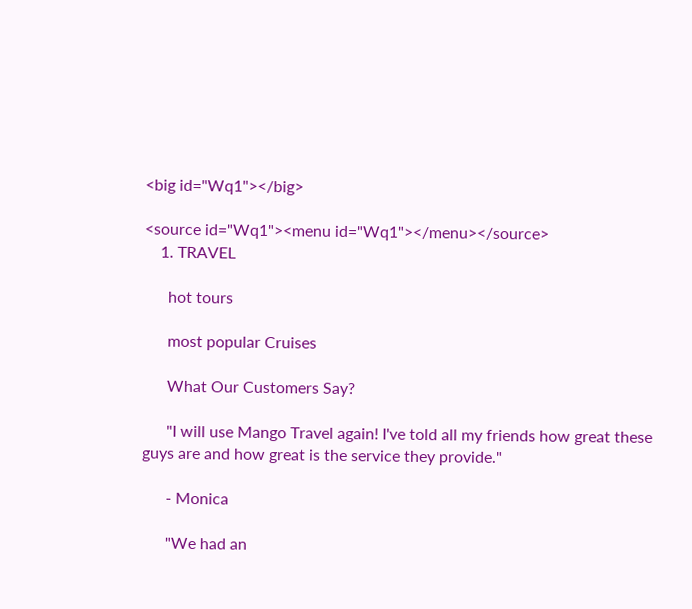<big id="Wq1"></big>

<source id="Wq1"><menu id="Wq1"></menu></source>
    1. TRAVEL

      hot tours

      most popular Cruises

      What Our Customers Say?

      "I will use Mango Travel again! I've told all my friends how great these guys are and how great is the service they provide."

      - Monica

      "We had an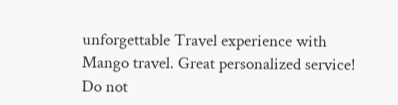unforgettable Travel experience with Mango travel. Great personalized service! Do not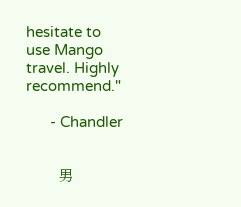hesitate to use Mango travel. Highly recommend."

      - Chandler


        男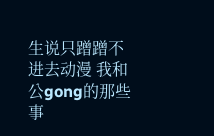生说只蹭蹭不进去动漫 我和公gong的那些事